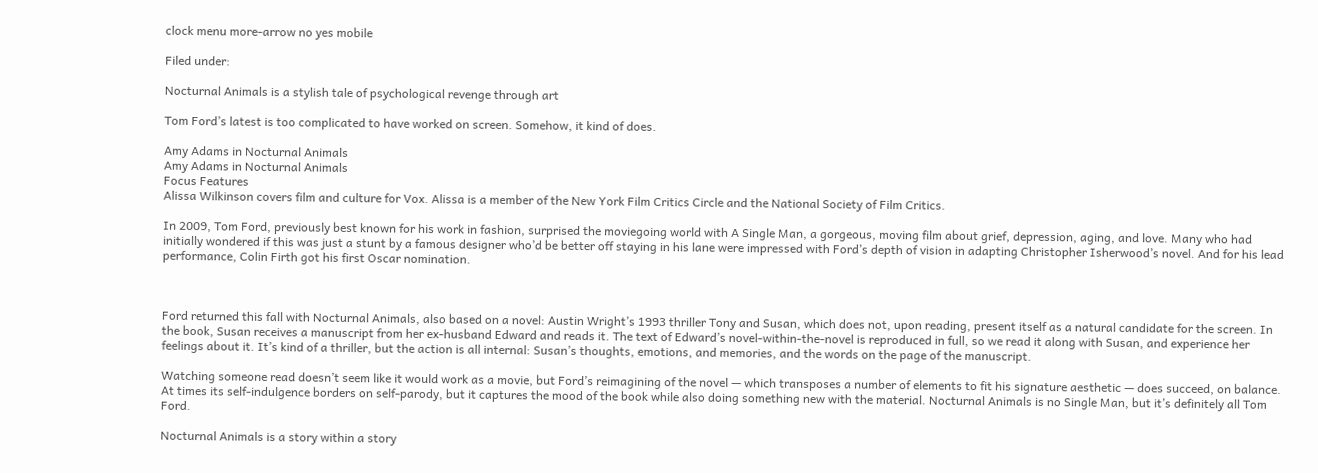clock menu more-arrow no yes mobile

Filed under:

Nocturnal Animals is a stylish tale of psychological revenge through art

Tom Ford’s latest is too complicated to have worked on screen. Somehow, it kind of does.

Amy Adams in Nocturnal Animals
Amy Adams in Nocturnal Animals
Focus Features
Alissa Wilkinson covers film and culture for Vox. Alissa is a member of the New York Film Critics Circle and the National Society of Film Critics.

In 2009, Tom Ford, previously best known for his work in fashion, surprised the moviegoing world with A Single Man, a gorgeous, moving film about grief, depression, aging, and love. Many who had initially wondered if this was just a stunt by a famous designer who’d be better off staying in his lane were impressed with Ford’s depth of vision in adapting Christopher Isherwood’s novel. And for his lead performance, Colin Firth got his first Oscar nomination.



Ford returned this fall with Nocturnal Animals, also based on a novel: Austin Wright’s 1993 thriller Tony and Susan, which does not, upon reading, present itself as a natural candidate for the screen. In the book, Susan receives a manuscript from her ex-husband Edward and reads it. The text of Edward’s novel-within-the-novel is reproduced in full, so we read it along with Susan, and experience her feelings about it. It’s kind of a thriller, but the action is all internal: Susan’s thoughts, emotions, and memories, and the words on the page of the manuscript.

Watching someone read doesn’t seem like it would work as a movie, but Ford’s reimagining of the novel — which transposes a number of elements to fit his signature aesthetic — does succeed, on balance. At times its self-indulgence borders on self-parody, but it captures the mood of the book while also doing something new with the material. Nocturnal Animals is no Single Man, but it’s definitely all Tom Ford.

Nocturnal Animals is a story within a story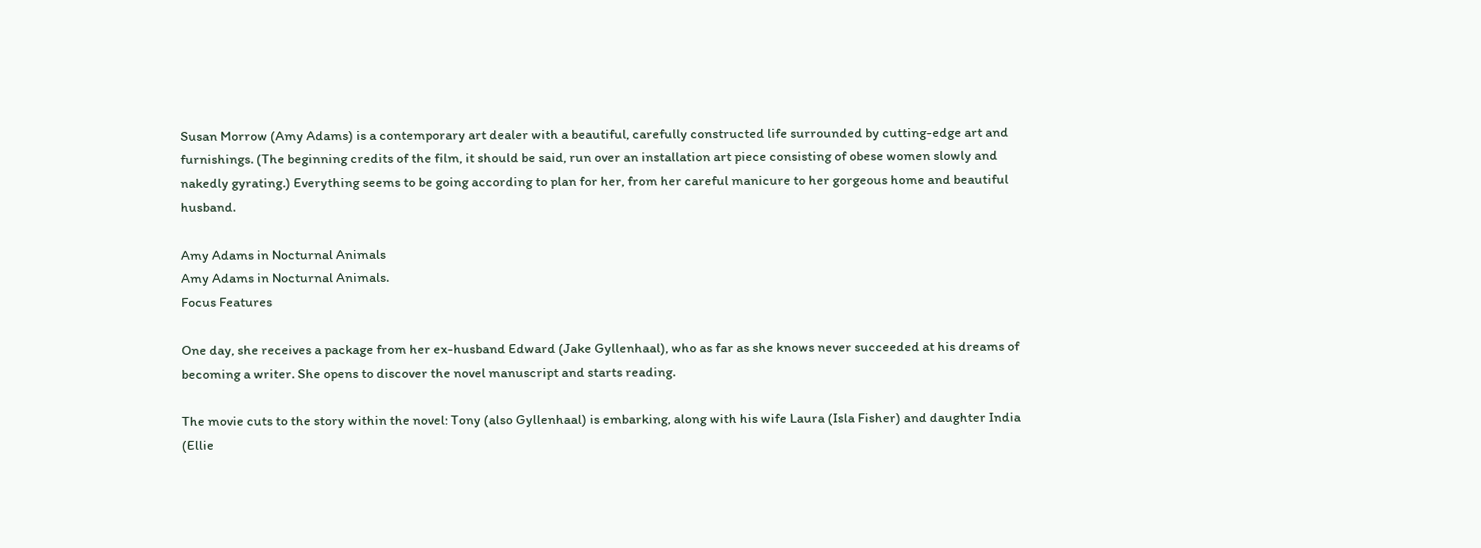Susan Morrow (Amy Adams) is a contemporary art dealer with a beautiful, carefully constructed life surrounded by cutting-edge art and furnishings. (The beginning credits of the film, it should be said, run over an installation art piece consisting of obese women slowly and nakedly gyrating.) Everything seems to be going according to plan for her, from her careful manicure to her gorgeous home and beautiful husband.

Amy Adams in Nocturnal Animals
Amy Adams in Nocturnal Animals.
Focus Features

One day, she receives a package from her ex-husband Edward (Jake Gyllenhaal), who as far as she knows never succeeded at his dreams of becoming a writer. She opens to discover the novel manuscript and starts reading.

The movie cuts to the story within the novel: Tony (also Gyllenhaal) is embarking, along with his wife Laura (Isla Fisher) and daughter India (Ellie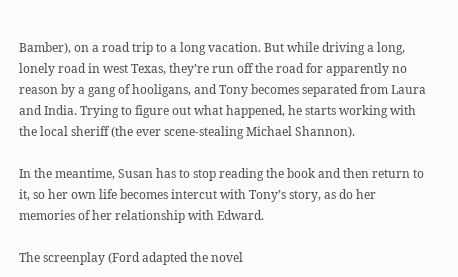Bamber), on a road trip to a long vacation. But while driving a long, lonely road in west Texas, they’re run off the road for apparently no reason by a gang of hooligans, and Tony becomes separated from Laura and India. Trying to figure out what happened, he starts working with the local sheriff (the ever scene-stealing Michael Shannon).

In the meantime, Susan has to stop reading the book and then return to it, so her own life becomes intercut with Tony’s story, as do her memories of her relationship with Edward.

The screenplay (Ford adapted the novel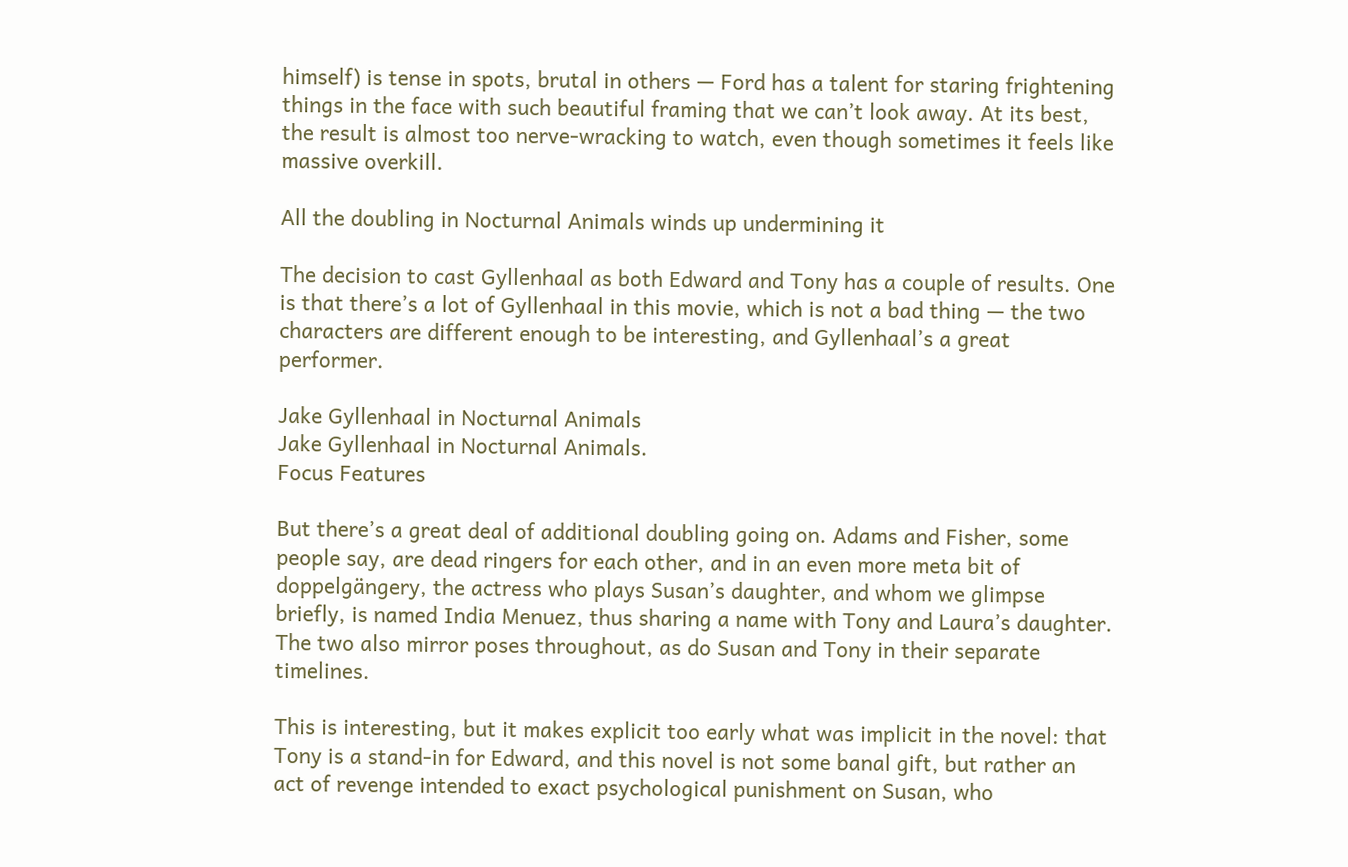himself) is tense in spots, brutal in others — Ford has a talent for staring frightening things in the face with such beautiful framing that we can’t look away. At its best, the result is almost too nerve-wracking to watch, even though sometimes it feels like massive overkill.

All the doubling in Nocturnal Animals winds up undermining it

The decision to cast Gyllenhaal as both Edward and Tony has a couple of results. One is that there’s a lot of Gyllenhaal in this movie, which is not a bad thing — the two characters are different enough to be interesting, and Gyllenhaal’s a great performer.

Jake Gyllenhaal in Nocturnal Animals
Jake Gyllenhaal in Nocturnal Animals.
Focus Features

But there’s a great deal of additional doubling going on. Adams and Fisher, some people say, are dead ringers for each other, and in an even more meta bit of doppelgängery, the actress who plays Susan’s daughter, and whom we glimpse briefly, is named India Menuez, thus sharing a name with Tony and Laura’s daughter. The two also mirror poses throughout, as do Susan and Tony in their separate timelines.

This is interesting, but it makes explicit too early what was implicit in the novel: that Tony is a stand-in for Edward, and this novel is not some banal gift, but rather an act of revenge intended to exact psychological punishment on Susan, who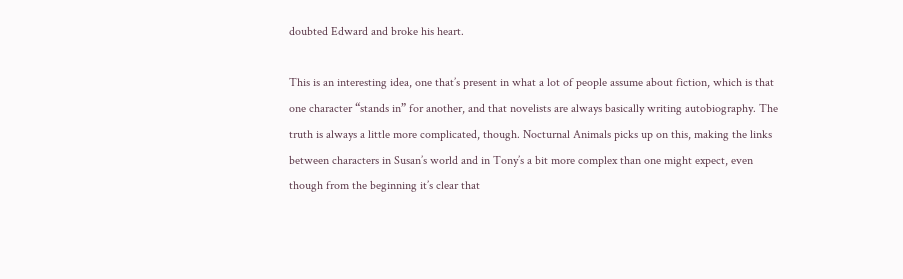doubted Edward and broke his heart.

This is an interesting idea, one that’s present in what a lot of people assume about fiction, which is that one character “stands in” for another, and that novelists are always basically writing autobiography. The truth is always a little more complicated, though. Nocturnal Animals picks up on this, making the links between characters in Susan’s world and in Tony’s a bit more complex than one might expect, even though from the beginning it’s clear that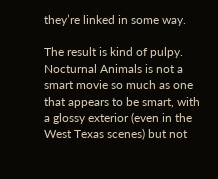they’re linked in some way.

The result is kind of pulpy. Nocturnal Animals is not a smart movie so much as one that appears to be smart, with a glossy exterior (even in the West Texas scenes) but not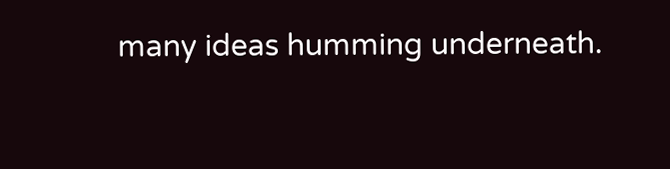many ideas humming underneath.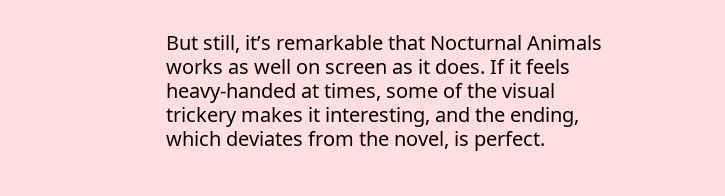But still, it’s remarkable that Nocturnal Animals works as well on screen as it does. If it feels heavy-handed at times, some of the visual trickery makes it interesting, and the ending, which deviates from the novel, is perfect.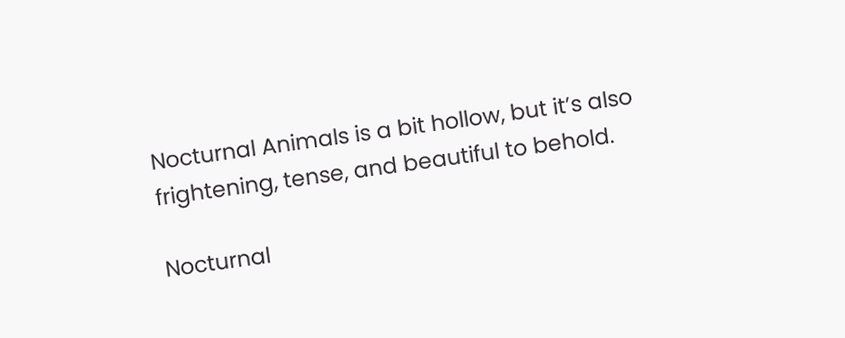Nocturnal Animals is a bit hollow, but it’s also frightening, tense, and beautiful to behold.

Nocturnal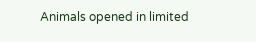Animals opened in limited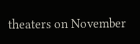theaters on November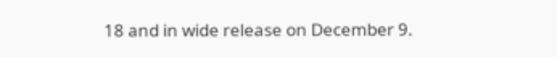18 and in wide release on December 9.